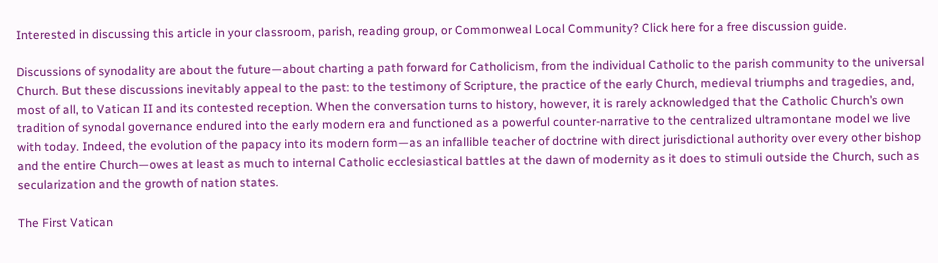Interested in discussing this article in your classroom, parish, reading group, or Commonweal Local Community? Click here for a free discussion guide.

Discussions of synodality are about the future—about charting a path forward for Catholicism, from the individual Catholic to the parish community to the universal Church. But these discussions inevitably appeal to the past: to the testimony of Scripture, the practice of the early Church, medieval triumphs and tragedies, and, most of all, to Vatican II and its contested reception. When the conversation turns to history, however, it is rarely acknowledged that the Catholic Church’s own tradition of synodal governance endured into the early modern era and functioned as a powerful counter-narrative to the centralized ultramontane model we live with today. Indeed, the evolution of the papacy into its modern form—as an infallible teacher of doctrine with direct jurisdictional authority over every other bishop and the entire Church—owes at least as much to internal Catholic ecclesiastical battles at the dawn of modernity as it does to stimuli outside the Church, such as secularization and the growth of nation states.

The First Vatican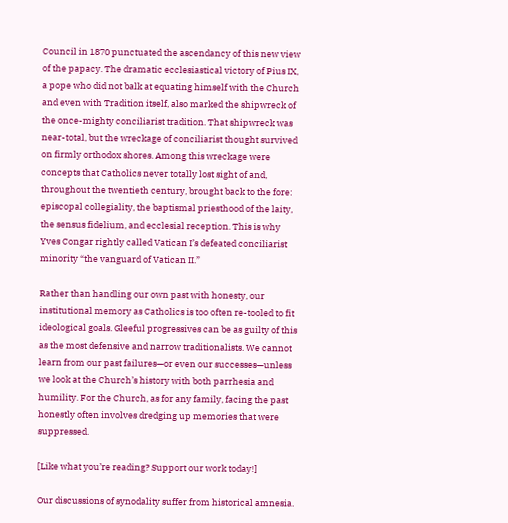Council in 1870 punctuated the ascendancy of this new view of the papacy. The dramatic ecclesiastical victory of Pius IX, a pope who did not balk at equating himself with the Church and even with Tradition itself, also marked the shipwreck of the once-mighty conciliarist tradition. That shipwreck was near-total, but the wreckage of conciliarist thought survived on firmly orthodox shores. Among this wreckage were concepts that Catholics never totally lost sight of and, throughout the twentieth century, brought back to the fore: episcopal collegiality, the baptismal priesthood of the laity, the sensus fidelium, and ecclesial reception. This is why Yves Congar rightly called Vatican I’s defeated conciliarist minority “the vanguard of Vatican II.”

Rather than handling our own past with honesty, our institutional memory as Catholics is too often re-tooled to fit ideological goals. Gleeful progressives can be as guilty of this as the most defensive and narrow traditionalists. We cannot learn from our past failures—or even our successes—unless we look at the Church’s history with both parrhesia and humility. For the Church, as for any family, facing the past honestly often involves dredging up memories that were suppressed.

[Like what you’re reading? Support our work today!]

Our discussions of synodality suffer from historical amnesia.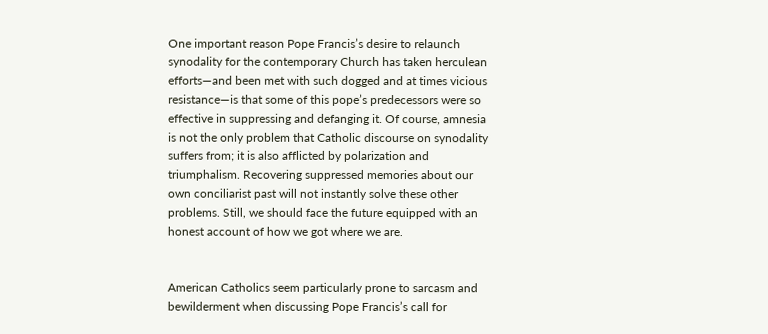One important reason Pope Francis’s desire to relaunch synodality for the contemporary Church has taken herculean efforts—and been met with such dogged and at times vicious resistance—is that some of this pope’s predecessors were so effective in suppressing and defanging it. Of course, amnesia is not the only problem that Catholic discourse on synodality suffers from; it is also afflicted by polarization and triumphalism. Recovering suppressed memories about our own conciliarist past will not instantly solve these other problems. Still, we should face the future equipped with an honest account of how we got where we are.


American Catholics seem particularly prone to sarcasm and bewilderment when discussing Pope Francis’s call for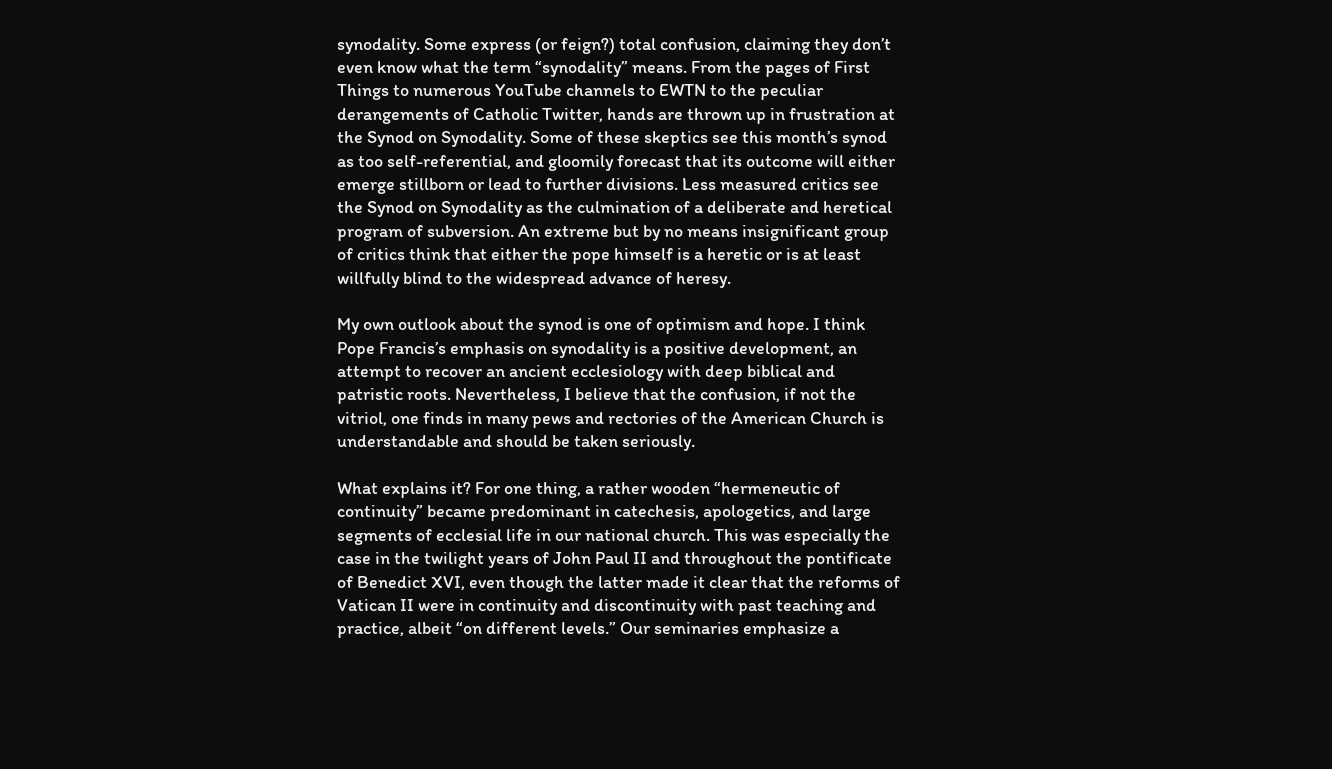synodality. Some express (or feign?) total confusion, claiming they don’t even know what the term “synodality” means. From the pages of First Things to numerous YouTube channels to EWTN to the peculiar derangements of Catholic Twitter, hands are thrown up in frustration at the Synod on Synodality. Some of these skeptics see this month’s synod as too self-referential, and gloomily forecast that its outcome will either emerge stillborn or lead to further divisions. Less measured critics see the Synod on Synodality as the culmination of a deliberate and heretical program of subversion. An extreme but by no means insignificant group of critics think that either the pope himself is a heretic or is at least willfully blind to the widespread advance of heresy.

My own outlook about the synod is one of optimism and hope. I think Pope Francis’s emphasis on synodality is a positive development, an attempt to recover an ancient ecclesiology with deep biblical and patristic roots. Nevertheless, I believe that the confusion, if not the vitriol, one finds in many pews and rectories of the American Church is understandable and should be taken seriously.

What explains it? For one thing, a rather wooden “hermeneutic of continuity” became predominant in catechesis, apologetics, and large segments of ecclesial life in our national church. This was especially the case in the twilight years of John Paul II and throughout the pontificate of Benedict XVI, even though the latter made it clear that the reforms of Vatican II were in continuity and discontinuity with past teaching and practice, albeit “on different levels.” Our seminaries emphasize a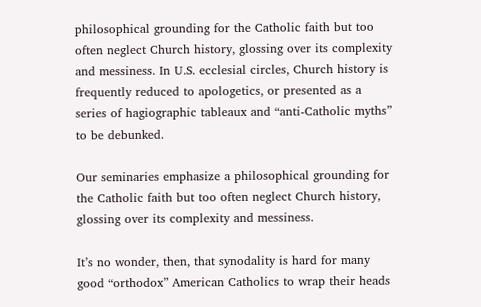philosophical grounding for the Catholic faith but too often neglect Church history, glossing over its complexity and messiness. In U.S. ecclesial circles, Church history is frequently reduced to apologetics, or presented as a series of hagiographic tableaux and “anti-Catholic myths” to be debunked.

Our seminaries emphasize a philosophical grounding for the Catholic faith but too often neglect Church history, glossing over its complexity and messiness.

It’s no wonder, then, that synodality is hard for many good “orthodox” American Catholics to wrap their heads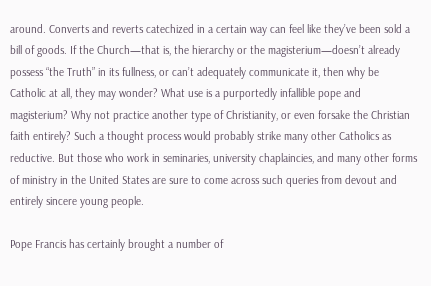around. Converts and reverts catechized in a certain way can feel like they’ve been sold a bill of goods. If the Church—that is, the hierarchy or the magisterium—doesn’t already possess “the Truth” in its fullness, or can’t adequately communicate it, then why be Catholic at all, they may wonder? What use is a purportedly infallible pope and magisterium? Why not practice another type of Christianity, or even forsake the Christian faith entirely? Such a thought process would probably strike many other Catholics as reductive. But those who work in seminaries, university chaplaincies, and many other forms of ministry in the United States are sure to come across such queries from devout and entirely sincere young people.

Pope Francis has certainly brought a number of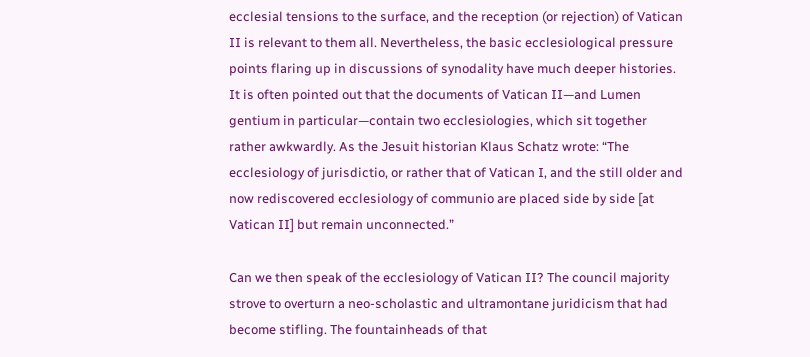ecclesial tensions to the surface, and the reception (or rejection) of Vatican II is relevant to them all. Nevertheless, the basic ecclesiological pressure points flaring up in discussions of synodality have much deeper histories. It is often pointed out that the documents of Vatican II—and Lumen gentium in particular—contain two ecclesiologies, which sit together rather awkwardly. As the Jesuit historian Klaus Schatz wrote: “The ecclesiology of jurisdictio, or rather that of Vatican I, and the still older and now rediscovered ecclesiology of communio are placed side by side [at Vatican II] but remain unconnected.”

Can we then speak of the ecclesiology of Vatican II? The council majority strove to overturn a neo-scholastic and ultramontane juridicism that had become stifling. The fountainheads of that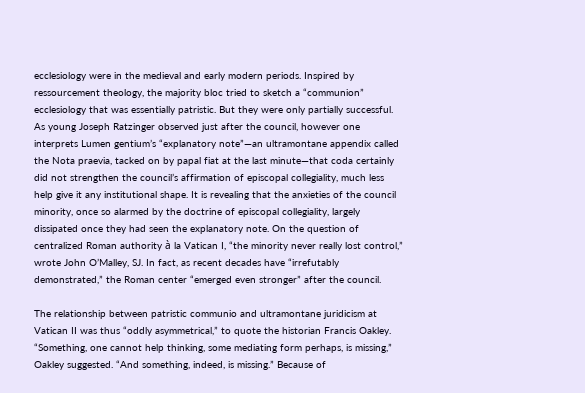ecclesiology were in the medieval and early modern periods. Inspired by ressourcement theology, the majority bloc tried to sketch a “communion” ecclesiology that was essentially patristic. But they were only partially successful. As young Joseph Ratzinger observed just after the council, however one interprets Lumen gentium’s “explanatory note”—an ultramontane appendix called the Nota praevia, tacked on by papal fiat at the last minute—that coda certainly did not strengthen the council’s affirmation of episcopal collegiality, much less help give it any institutional shape. It is revealing that the anxieties of the council minority, once so alarmed by the doctrine of episcopal collegiality, largely dissipated once they had seen the explanatory note. On the question of centralized Roman authority à la Vatican I, “the minority never really lost control,” wrote John O’Malley, SJ. In fact, as recent decades have “irrefutably demonstrated,” the Roman center “emerged even stronger” after the council.

The relationship between patristic communio and ultramontane juridicism at Vatican II was thus “oddly asymmetrical,” to quote the historian Francis Oakley. “Something, one cannot help thinking, some mediating form perhaps, is missing,” Oakley suggested. “And something, indeed, is missing.” Because of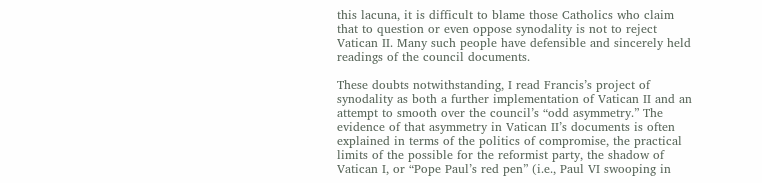this lacuna, it is difficult to blame those Catholics who claim that to question or even oppose synodality is not to reject Vatican II. Many such people have defensible and sincerely held readings of the council documents.

These doubts notwithstanding, I read Francis’s project of synodality as both a further implementation of Vatican II and an attempt to smooth over the council’s “odd asymmetry.” The evidence of that asymmetry in Vatican II’s documents is often explained in terms of the politics of compromise, the practical limits of the possible for the reformist party, the shadow of Vatican I, or “Pope Paul’s red pen” (i.e., Paul VI swooping in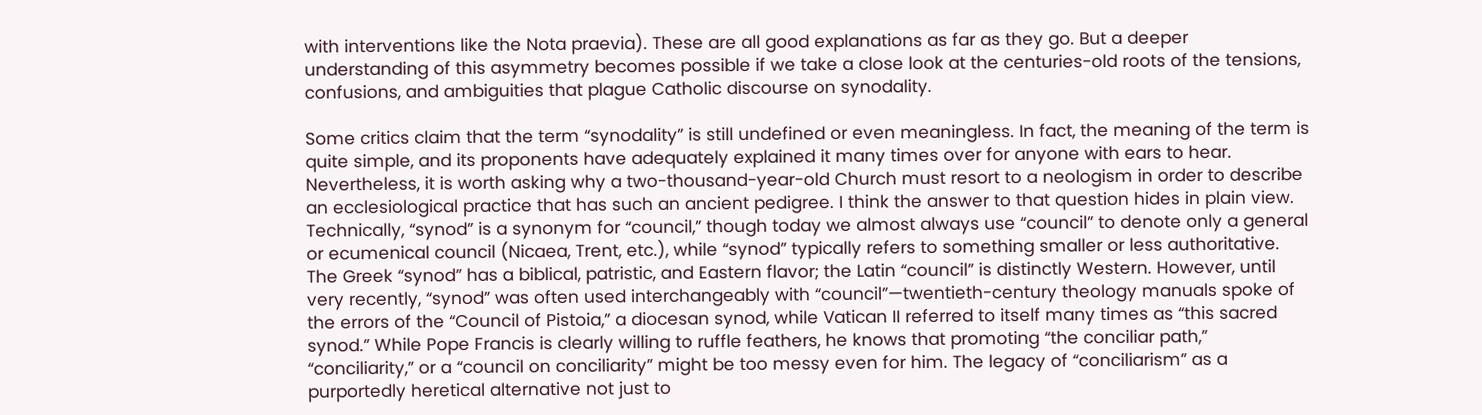with interventions like the Nota praevia). These are all good explanations as far as they go. But a deeper understanding of this asymmetry becomes possible if we take a close look at the centuries-old roots of the tensions, confusions, and ambiguities that plague Catholic discourse on synodality.

Some critics claim that the term “synodality” is still undefined or even meaningless. In fact, the meaning of the term is quite simple, and its proponents have adequately explained it many times over for anyone with ears to hear. Nevertheless, it is worth asking why a two-thousand-year-old Church must resort to a neologism in order to describe an ecclesiological practice that has such an ancient pedigree. I think the answer to that question hides in plain view. Technically, “synod” is a synonym for “council,” though today we almost always use “council” to denote only a general or ecumenical council (Nicaea, Trent, etc.), while “synod” typically refers to something smaller or less authoritative. The Greek “synod” has a biblical, patristic, and Eastern flavor; the Latin “council” is distinctly Western. However, until very recently, “synod” was often used interchangeably with “council”—twentieth-century theology manuals spoke of the errors of the “Council of Pistoia,” a diocesan synod, while Vatican II referred to itself many times as “this sacred synod.” While Pope Francis is clearly willing to ruffle feathers, he knows that promoting “the conciliar path,” “conciliarity,” or a “council on conciliarity” might be too messy even for him. The legacy of “conciliarism” as a purportedly heretical alternative not just to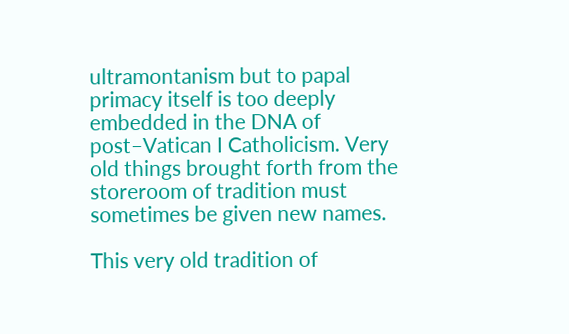ultramontanism but to papal primacy itself is too deeply embedded in the DNA of post–Vatican I Catholicism. Very old things brought forth from the storeroom of tradition must sometimes be given new names.

This very old tradition of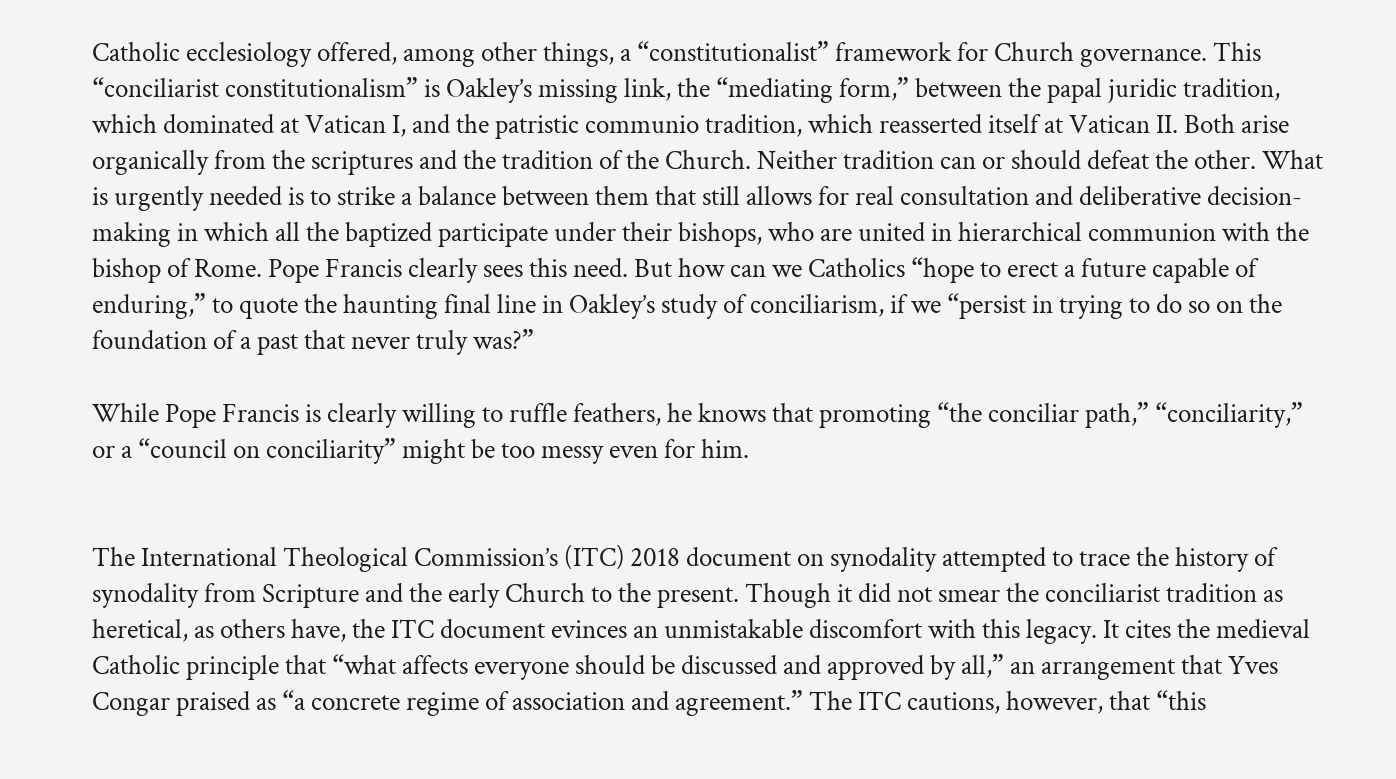Catholic ecclesiology offered, among other things, a “constitutionalist” framework for Church governance. This “conciliarist constitutionalism” is Oakley’s missing link, the “mediating form,” between the papal juridic tradition, which dominated at Vatican I, and the patristic communio tradition, which reasserted itself at Vatican II. Both arise organically from the scriptures and the tradition of the Church. Neither tradition can or should defeat the other. What is urgently needed is to strike a balance between them that still allows for real consultation and deliberative decision-making in which all the baptized participate under their bishops, who are united in hierarchical communion with the bishop of Rome. Pope Francis clearly sees this need. But how can we Catholics “hope to erect a future capable of enduring,” to quote the haunting final line in Oakley’s study of conciliarism, if we “persist in trying to do so on the foundation of a past that never truly was?”

While Pope Francis is clearly willing to ruffle feathers, he knows that promoting “the conciliar path,” “conciliarity,” or a “council on conciliarity” might be too messy even for him.


The International Theological Commission’s (ITC) 2018 document on synodality attempted to trace the history of synodality from Scripture and the early Church to the present. Though it did not smear the conciliarist tradition as heretical, as others have, the ITC document evinces an unmistakable discomfort with this legacy. It cites the medieval Catholic principle that “what affects everyone should be discussed and approved by all,” an arrangement that Yves Congar praised as “a concrete regime of association and agreement.” The ITC cautions, however, that “this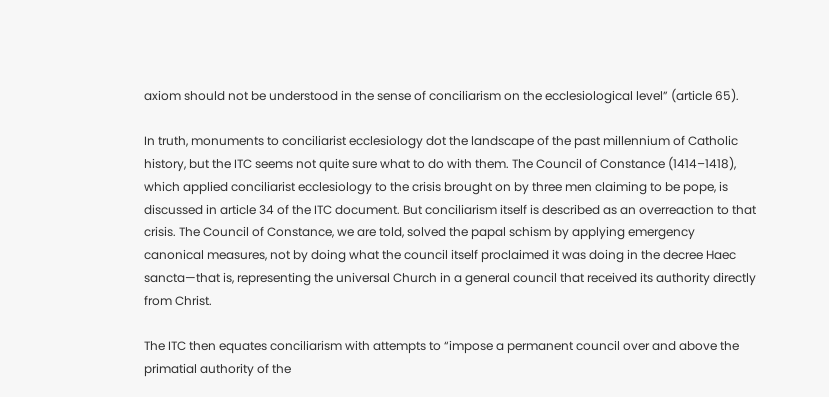axiom should not be understood in the sense of conciliarism on the ecclesiological level” (article 65).

In truth, monuments to conciliarist ecclesiology dot the landscape of the past millennium of Catholic history, but the ITC seems not quite sure what to do with them. The Council of Constance (1414–1418), which applied conciliarist ecclesiology to the crisis brought on by three men claiming to be pope, is discussed in article 34 of the ITC document. But conciliarism itself is described as an overreaction to that crisis. The Council of Constance, we are told, solved the papal schism by applying emergency canonical measures, not by doing what the council itself proclaimed it was doing in the decree Haec sancta—that is, representing the universal Church in a general council that received its authority directly from Christ.

The ITC then equates conciliarism with attempts to “impose a permanent council over and above the primatial authority of the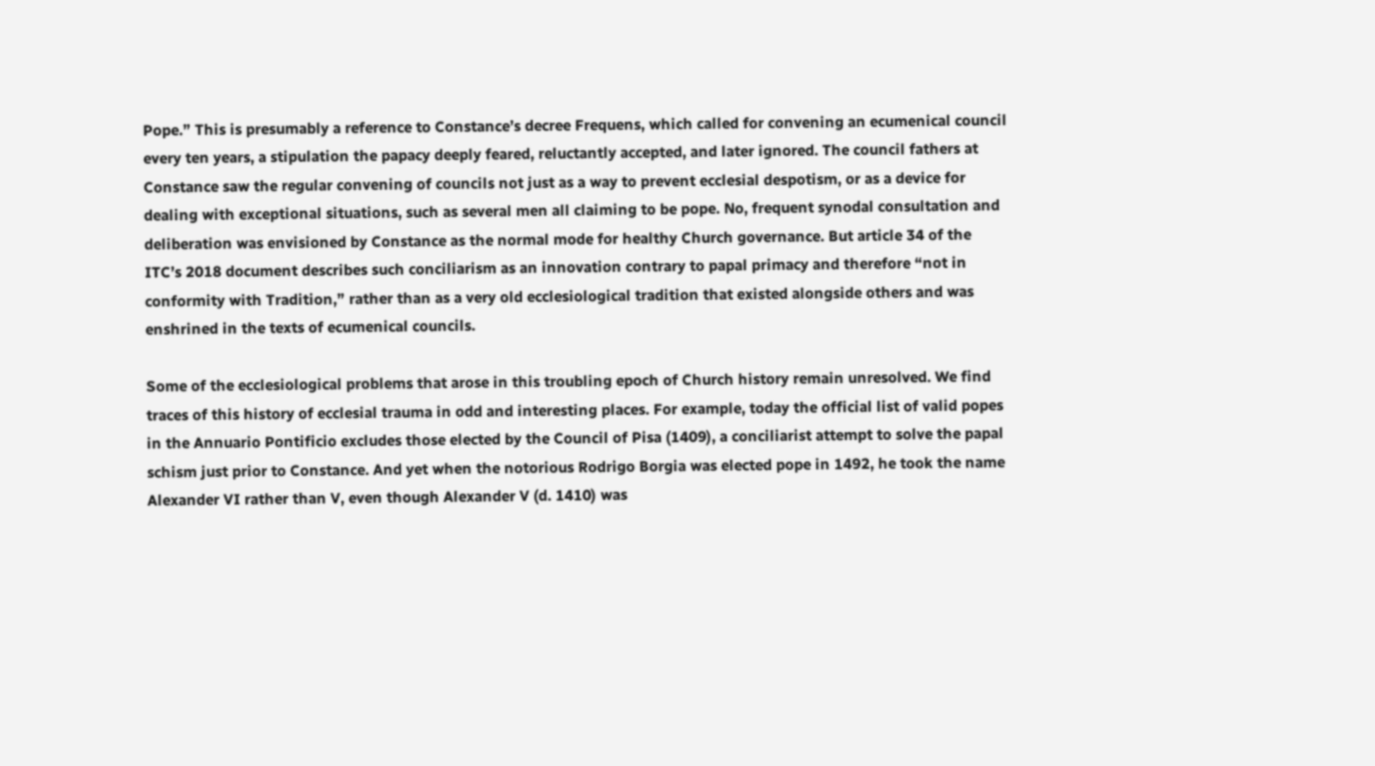Pope.” This is presumably a reference to Constance’s decree Frequens, which called for convening an ecumenical council every ten years, a stipulation the papacy deeply feared, reluctantly accepted, and later ignored. The council fathers at Constance saw the regular convening of councils not just as a way to prevent ecclesial despotism, or as a device for dealing with exceptional situations, such as several men all claiming to be pope. No, frequent synodal consultation and deliberation was envisioned by Constance as the normal mode for healthy Church governance. But article 34 of the ITC’s 2018 document describes such conciliarism as an innovation contrary to papal primacy and therefore “not in conformity with Tradition,” rather than as a very old ecclesiological tradition that existed alongside others and was enshrined in the texts of ecumenical councils.

Some of the ecclesiological problems that arose in this troubling epoch of Church history remain unresolved. We find traces of this history of ecclesial trauma in odd and interesting places. For example, today the official list of valid popes in the Annuario Pontificio excludes those elected by the Council of Pisa (1409), a conciliarist attempt to solve the papal schism just prior to Constance. And yet when the notorious Rodrigo Borgia was elected pope in 1492, he took the name Alexander VI rather than V, even though Alexander V (d. 1410) was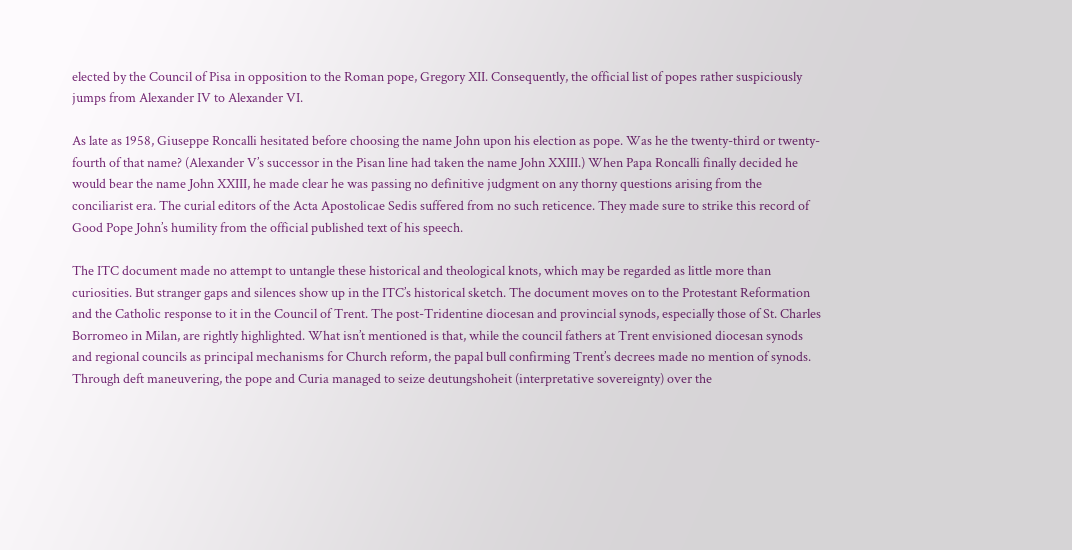elected by the Council of Pisa in opposition to the Roman pope, Gregory XII. Consequently, the official list of popes rather suspiciously jumps from Alexander IV to Alexander VI.

As late as 1958, Giuseppe Roncalli hesitated before choosing the name John upon his election as pope. Was he the twenty-third or twenty-fourth of that name? (Alexander V’s successor in the Pisan line had taken the name John XXIII.) When Papa Roncalli finally decided he would bear the name John XXIII, he made clear he was passing no definitive judgment on any thorny questions arising from the conciliarist era. The curial editors of the Acta Apostolicae Sedis suffered from no such reticence. They made sure to strike this record of Good Pope John’s humility from the official published text of his speech.

The ITC document made no attempt to untangle these historical and theological knots, which may be regarded as little more than curiosities. But stranger gaps and silences show up in the ITC’s historical sketch. The document moves on to the Protestant Reformation and the Catholic response to it in the Council of Trent. The post-Tridentine diocesan and provincial synods, especially those of St. Charles Borromeo in Milan, are rightly highlighted. What isn’t mentioned is that, while the council fathers at Trent envisioned diocesan synods and regional councils as principal mechanisms for Church reform, the papal bull confirming Trent’s decrees made no mention of synods. Through deft maneuvering, the pope and Curia managed to seize deutungshoheit (interpretative sovereignty) over the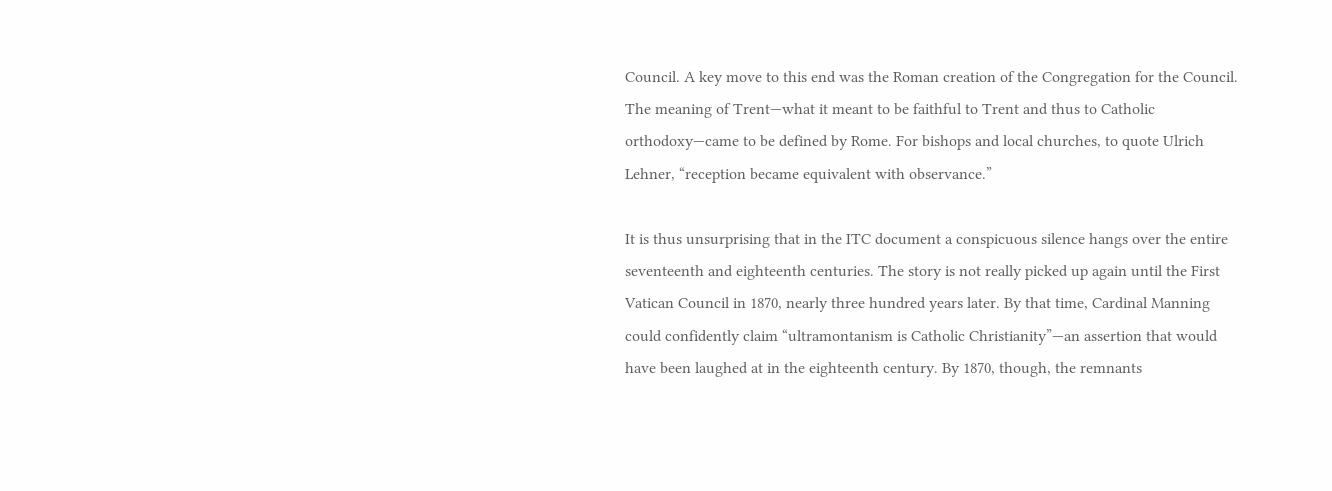Council. A key move to this end was the Roman creation of the Congregation for the Council. The meaning of Trent—what it meant to be faithful to Trent and thus to Catholic orthodoxy—came to be defined by Rome. For bishops and local churches, to quote Ulrich Lehner, “reception became equivalent with observance.”

It is thus unsurprising that in the ITC document a conspicuous silence hangs over the entire seventeenth and eighteenth centuries. The story is not really picked up again until the First Vatican Council in 1870, nearly three hundred years later. By that time, Cardinal Manning could confidently claim “ultramontanism is Catholic Christianity”—an assertion that would have been laughed at in the eighteenth century. By 1870, though, the remnants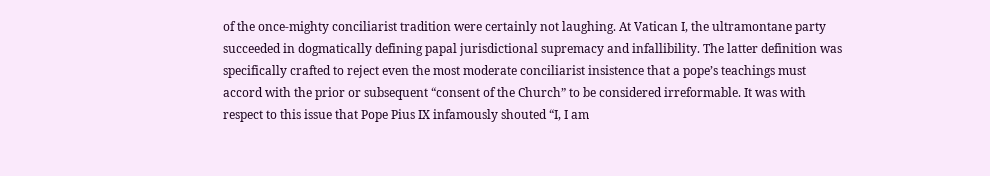of the once-mighty conciliarist tradition were certainly not laughing. At Vatican I, the ultramontane party succeeded in dogmatically defining papal jurisdictional supremacy and infallibility. The latter definition was specifically crafted to reject even the most moderate conciliarist insistence that a pope’s teachings must accord with the prior or subsequent “consent of the Church” to be considered irreformable. It was with respect to this issue that Pope Pius IX infamously shouted “I, I am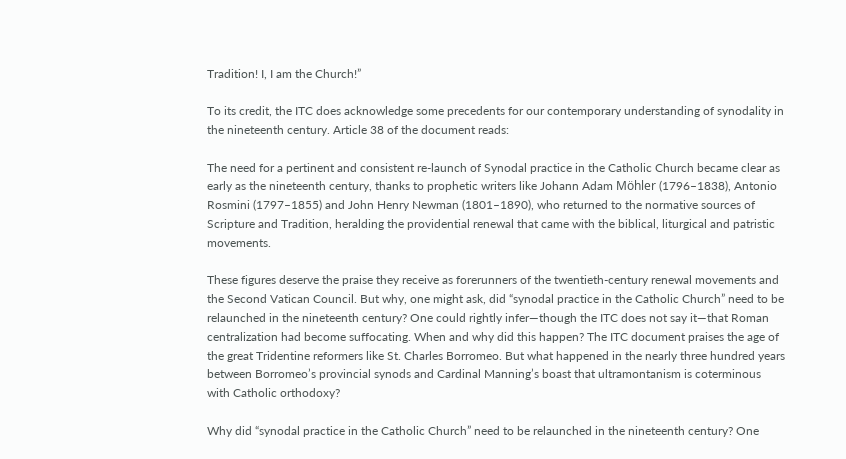Tradition! I, I am the Church!”

To its credit, the ITC does acknowledge some precedents for our contemporary understanding of synodality in the nineteenth century. Article 38 of the document reads:

The need for a pertinent and consistent re-launch of Synodal practice in the Catholic Church became clear as early as the nineteenth century, thanks to prophetic writers like Johann Adam Möhler (1796–1838), Antonio Rosmini (1797–1855) and John Henry Newman (1801–1890), who returned to the normative sources of Scripture and Tradition, heralding the providential renewal that came with the biblical, liturgical and patristic movements.

These figures deserve the praise they receive as forerunners of the twentieth-century renewal movements and the Second Vatican Council. But why, one might ask, did “synodal practice in the Catholic Church” need to be relaunched in the nineteenth century? One could rightly infer—though the ITC does not say it—that Roman centralization had become suffocating. When and why did this happen? The ITC document praises the age of the great Tridentine reformers like St. Charles Borromeo. But what happened in the nearly three hundred years between Borromeo’s provincial synods and Cardinal Manning’s boast that ultramontanism is coterminous with Catholic orthodoxy?

Why did “synodal practice in the Catholic Church” need to be relaunched in the nineteenth century? One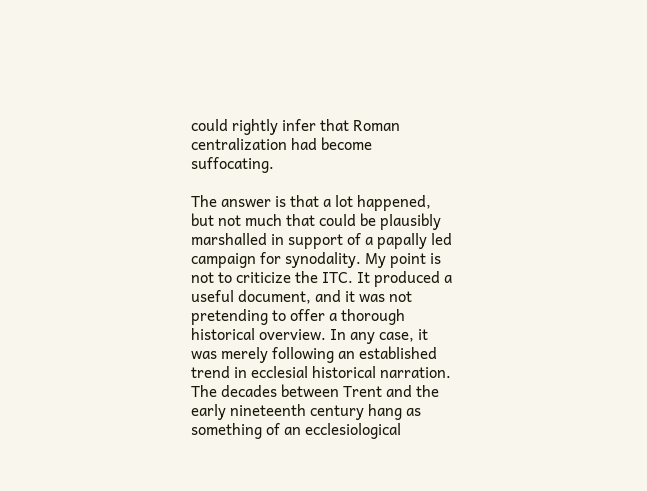could rightly infer that Roman centralization had become suffocating.

The answer is that a lot happened, but not much that could be plausibly marshalled in support of a papally led campaign for synodality. My point is not to criticize the ITC. It produced a useful document, and it was not pretending to offer a thorough historical overview. In any case, it was merely following an established trend in ecclesial historical narration. The decades between Trent and the early nineteenth century hang as something of an ecclesiological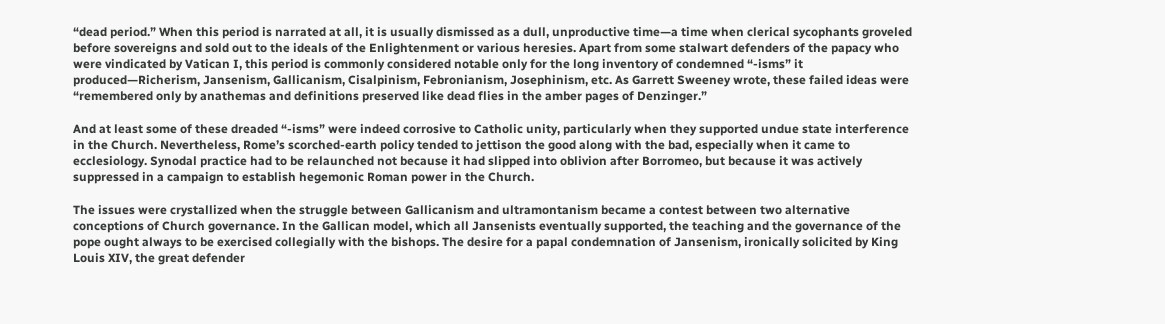“dead period.” When this period is narrated at all, it is usually dismissed as a dull, unproductive time—a time when clerical sycophants groveled before sovereigns and sold out to the ideals of the Enlightenment or various heresies. Apart from some stalwart defenders of the papacy who were vindicated by Vatican I, this period is commonly considered notable only for the long inventory of condemned “-isms” it produced—Richerism, Jansenism, Gallicanism, Cisalpinism, Febronianism, Josephinism, etc. As Garrett Sweeney wrote, these failed ideas were “remembered only by anathemas and definitions preserved like dead flies in the amber pages of Denzinger.”

And at least some of these dreaded “-isms” were indeed corrosive to Catholic unity, particularly when they supported undue state interference in the Church. Nevertheless, Rome’s scorched-earth policy tended to jettison the good along with the bad, especially when it came to ecclesiology. Synodal practice had to be relaunched not because it had slipped into oblivion after Borromeo, but because it was actively suppressed in a campaign to establish hegemonic Roman power in the Church.

The issues were crystallized when the struggle between Gallicanism and ultramontanism became a contest between two alternative conceptions of Church governance. In the Gallican model, which all Jansenists eventually supported, the teaching and the governance of the pope ought always to be exercised collegially with the bishops. The desire for a papal condemnation of Jansenism, ironically solicited by King Louis XIV, the great defender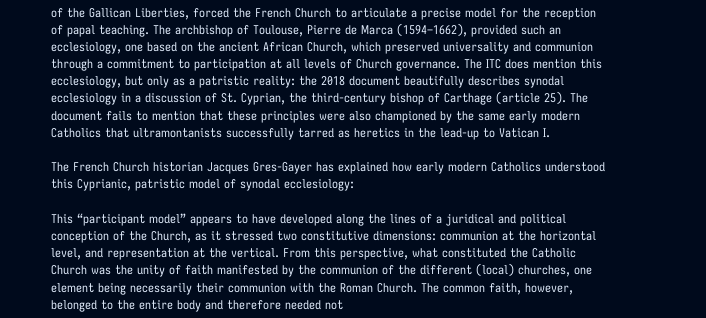of the Gallican Liberties, forced the French Church to articulate a precise model for the reception of papal teaching. The archbishop of Toulouse, Pierre de Marca (1594–1662), provided such an ecclesiology, one based on the ancient African Church, which preserved universality and communion through a commitment to participation at all levels of Church governance. The ITC does mention this ecclesiology, but only as a patristic reality: the 2018 document beautifully describes synodal ecclesiology in a discussion of St. Cyprian, the third-century bishop of Carthage (article 25). The document fails to mention that these principles were also championed by the same early modern Catholics that ultramontanists successfully tarred as heretics in the lead-up to Vatican I.

The French Church historian Jacques Gres-Gayer has explained how early modern Catholics understood this Cyprianic, patristic model of synodal ecclesiology:

This “participant model” appears to have developed along the lines of a juridical and political conception of the Church, as it stressed two constitutive dimensions: communion at the horizontal level, and representation at the vertical. From this perspective, what constituted the Catholic Church was the unity of faith manifested by the communion of the different (local) churches, one element being necessarily their communion with the Roman Church. The common faith, however, belonged to the entire body and therefore needed not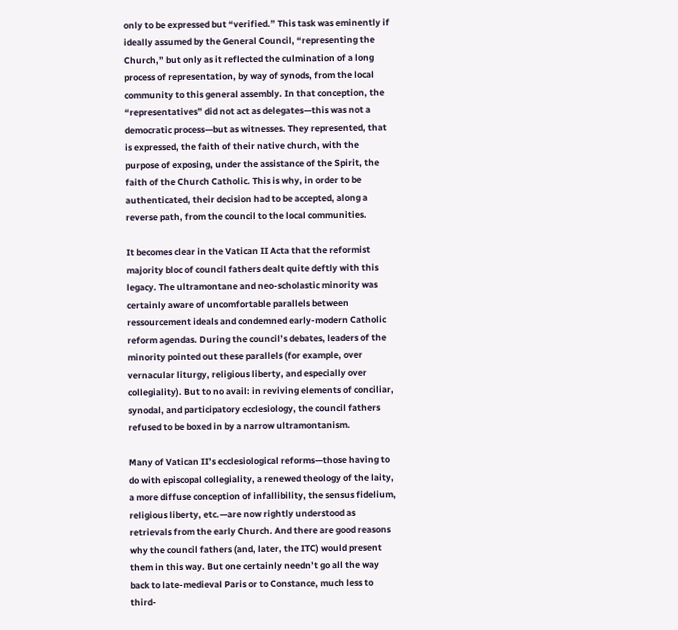only to be expressed but “verified.” This task was eminently if ideally assumed by the General Council, “representing the Church,” but only as it reflected the culmination of a long process of representation, by way of synods, from the local community to this general assembly. In that conception, the “representatives” did not act as delegates—this was not a democratic process—but as witnesses. They represented, that is expressed, the faith of their native church, with the purpose of exposing, under the assistance of the Spirit, the faith of the Church Catholic. This is why, in order to be authenticated, their decision had to be accepted, along a reverse path, from the council to the local communities.

It becomes clear in the Vatican II Acta that the reformist majority bloc of council fathers dealt quite deftly with this legacy. The ultramontane and neo-scholastic minority was certainly aware of uncomfortable parallels between ressourcement ideals and condemned early-modern Catholic reform agendas. During the council’s debates, leaders of the minority pointed out these parallels (for example, over vernacular liturgy, religious liberty, and especially over collegiality). But to no avail: in reviving elements of conciliar, synodal, and participatory ecclesiology, the council fathers refused to be boxed in by a narrow ultramontanism.

Many of Vatican II’s ecclesiological reforms—those having to do with episcopal collegiality, a renewed theology of the laity, a more diffuse conception of infallibility, the sensus fidelium, religious liberty, etc.—are now rightly understood as retrievals from the early Church. And there are good reasons why the council fathers (and, later, the ITC) would present them in this way. But one certainly needn’t go all the way back to late-medieval Paris or to Constance, much less to third-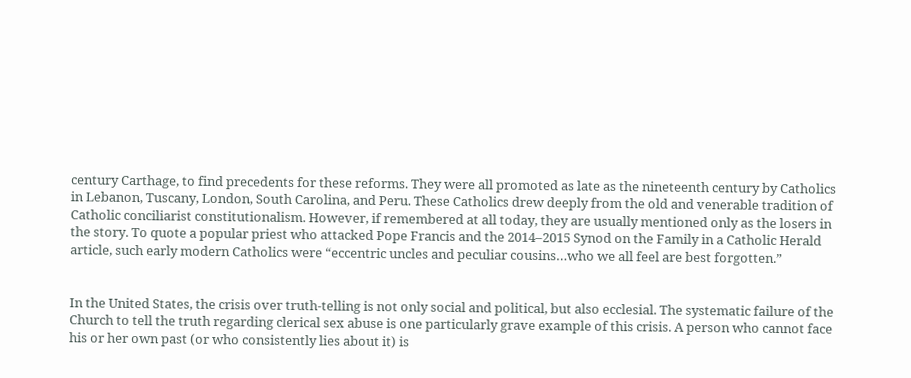century Carthage, to find precedents for these reforms. They were all promoted as late as the nineteenth century by Catholics in Lebanon, Tuscany, London, South Carolina, and Peru. These Catholics drew deeply from the old and venerable tradition of Catholic conciliarist constitutionalism. However, if remembered at all today, they are usually mentioned only as the losers in the story. To quote a popular priest who attacked Pope Francis and the 2014–2015 Synod on the Family in a Catholic Herald article, such early modern Catholics were “eccentric uncles and peculiar cousins…who we all feel are best forgotten.”


In the United States, the crisis over truth-telling is not only social and political, but also ecclesial. The systematic failure of the Church to tell the truth regarding clerical sex abuse is one particularly grave example of this crisis. A person who cannot face his or her own past (or who consistently lies about it) is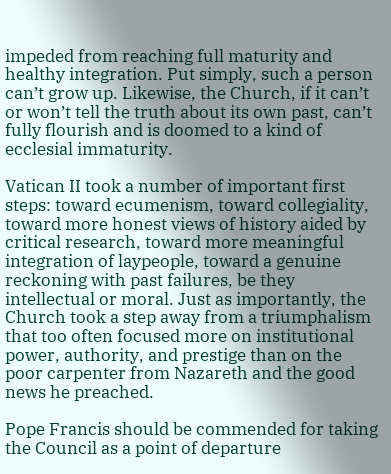impeded from reaching full maturity and healthy integration. Put simply, such a person can’t grow up. Likewise, the Church, if it can’t or won’t tell the truth about its own past, can’t fully flourish and is doomed to a kind of ecclesial immaturity.

Vatican II took a number of important first steps: toward ecumenism, toward collegiality, toward more honest views of history aided by critical research, toward more meaningful integration of laypeople, toward a genuine reckoning with past failures, be they intellectual or moral. Just as importantly, the Church took a step away from a triumphalism that too often focused more on institutional power, authority, and prestige than on the poor carpenter from Nazareth and the good news he preached.

Pope Francis should be commended for taking the Council as a point of departure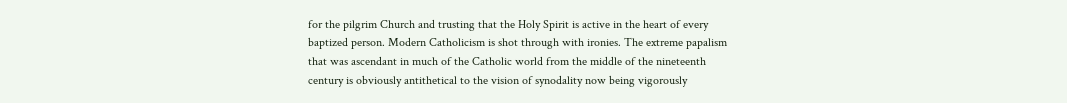for the pilgrim Church and trusting that the Holy Spirit is active in the heart of every baptized person. Modern Catholicism is shot through with ironies. The extreme papalism that was ascendant in much of the Catholic world from the middle of the nineteenth century is obviously antithetical to the vision of synodality now being vigorously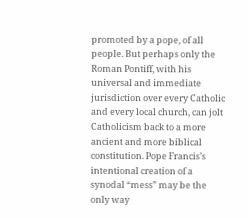promoted by a pope, of all people. But perhaps only the Roman Pontiff, with his universal and immediate jurisdiction over every Catholic and every local church, can jolt Catholicism back to a more ancient and more biblical constitution. Pope Francis’s intentional creation of a synodal “mess” may be the only way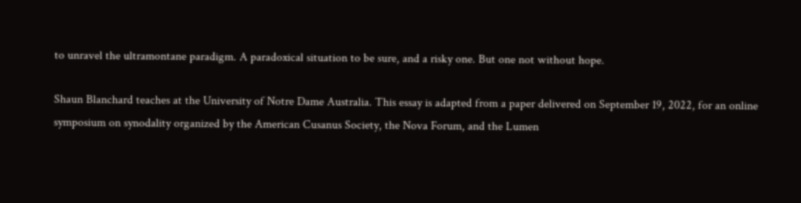to unravel the ultramontane paradigm. A paradoxical situation to be sure, and a risky one. But one not without hope.

Shaun Blanchard teaches at the University of Notre Dame Australia. This essay is adapted from a paper delivered on September 19, 2022, for an online symposium on synodality organized by the American Cusanus Society, the Nova Forum, and the Lumen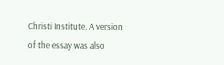Christi Institute. A version of the essay was also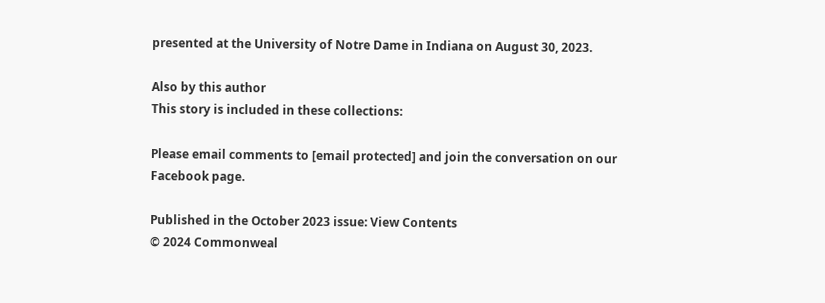presented at the University of Notre Dame in Indiana on August 30, 2023.

Also by this author
This story is included in these collections:

Please email comments to [email protected] and join the conversation on our Facebook page.

Published in the October 2023 issue: View Contents
© 2024 Commonweal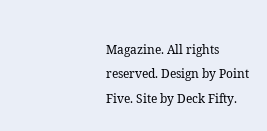Magazine. All rights reserved. Design by Point Five. Site by Deck Fifty.